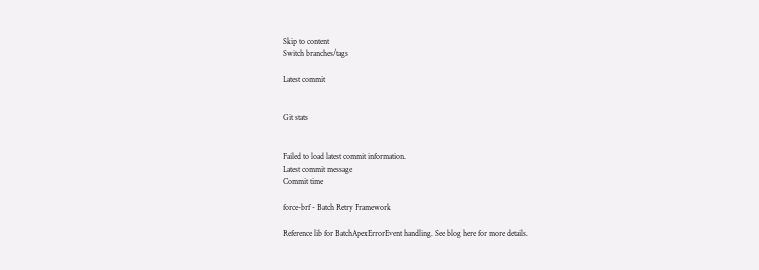Skip to content
Switch branches/tags

Latest commit


Git stats


Failed to load latest commit information.
Latest commit message
Commit time

force-brf - Batch Retry Framework

Reference lib for BatchApexErrorEvent handling. See blog here for more details.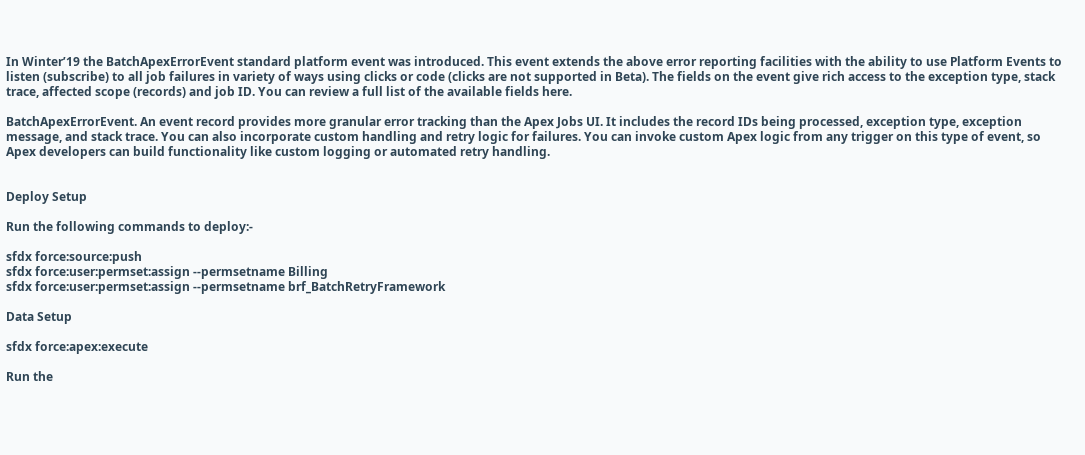In Winter’19 the BatchApexErrorEvent standard platform event was introduced. This event extends the above error reporting facilities with the ability to use Platform Events to listen (subscribe) to all job failures in variety of ways using clicks or code (clicks are not supported in Beta). The fields on the event give rich access to the exception type, stack trace, affected scope (records) and job ID. You can review a full list of the available fields here.

BatchApexErrorEvent. An event record provides more granular error tracking than the Apex Jobs UI. It includes the record IDs being processed, exception type, exception message, and stack trace. You can also incorporate custom handling and retry logic for failures. You can invoke custom Apex logic from any trigger on this type of event, so Apex developers can build functionality like custom logging or automated retry handling.


Deploy Setup

Run the following commands to deploy:-

sfdx force:source:push
sfdx force:user:permset:assign --permsetname Billing
sfdx force:user:permset:assign --permsetname brf_BatchRetryFramework

Data Setup

sfdx force:apex:execute

Run the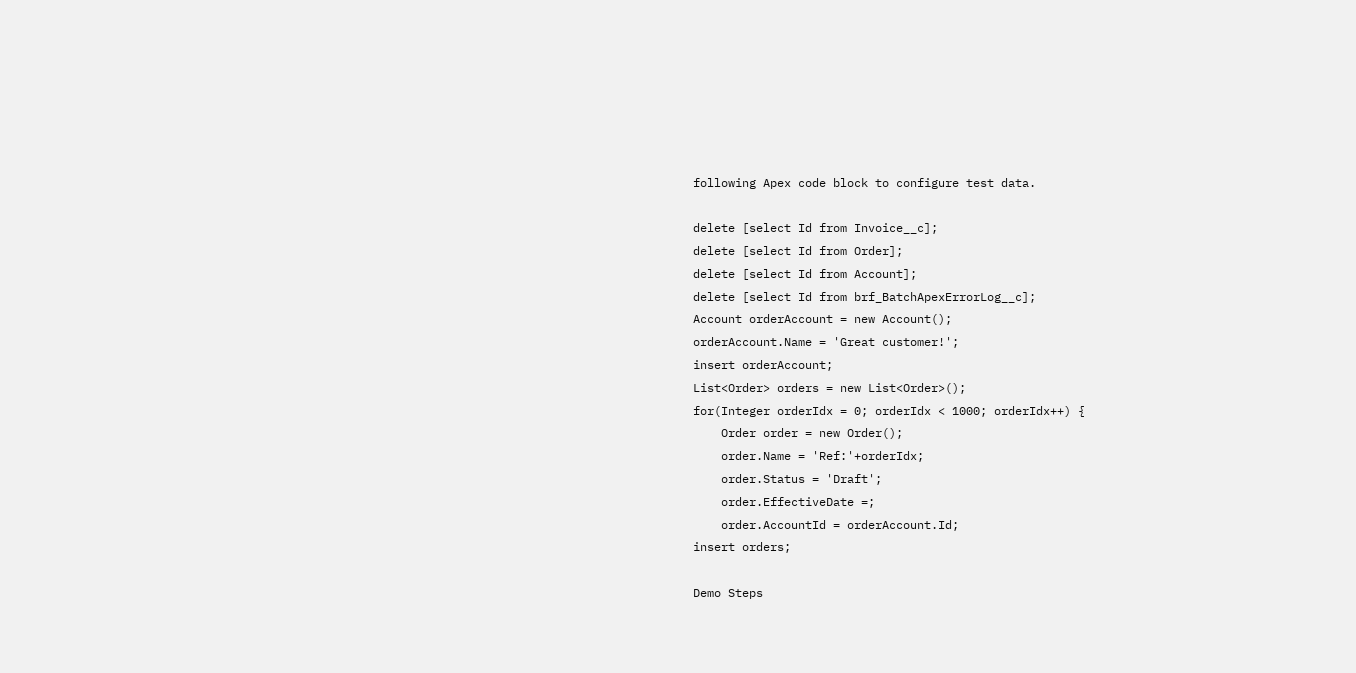following Apex code block to configure test data.

delete [select Id from Invoice__c];
delete [select Id from Order];
delete [select Id from Account];
delete [select Id from brf_BatchApexErrorLog__c];
Account orderAccount = new Account();
orderAccount.Name = 'Great customer!';
insert orderAccount;
List<Order> orders = new List<Order>();
for(Integer orderIdx = 0; orderIdx < 1000; orderIdx++) {
    Order order = new Order();
    order.Name = 'Ref:'+orderIdx;
    order.Status = 'Draft';
    order.EffectiveDate =;
    order.AccountId = orderAccount.Id;
insert orders;

Demo Steps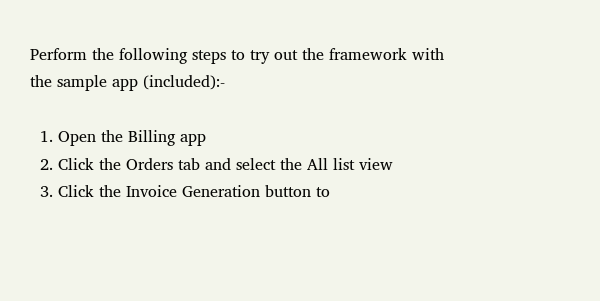Perform the following steps to try out the framework with the sample app (included):-

  1. Open the Billing app
  2. Click the Orders tab and select the All list view
  3. Click the Invoice Generation button to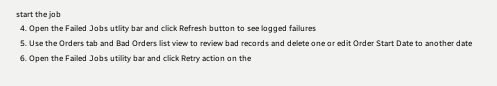start the job
  4. Open the Failed Jobs utlity bar and click Refresh button to see logged failures
  5. Use the Orders tab and Bad Orders list view to review bad records and delete one or edit Order Start Date to another date
  6. Open the Failed Jobs utility bar and click Retry action on the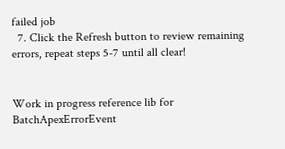failed job
  7. Click the Refresh button to review remaining errors, repeat steps 5-7 until all clear!


Work in progress reference lib for BatchApexErrorEvent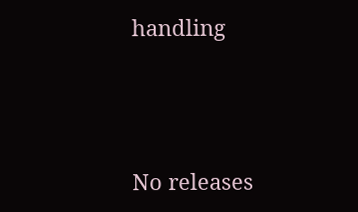handling




No releases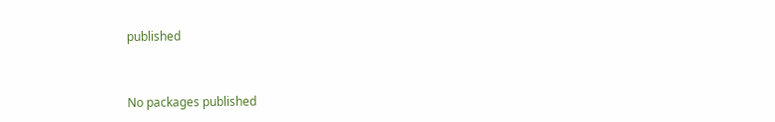published


No packages published